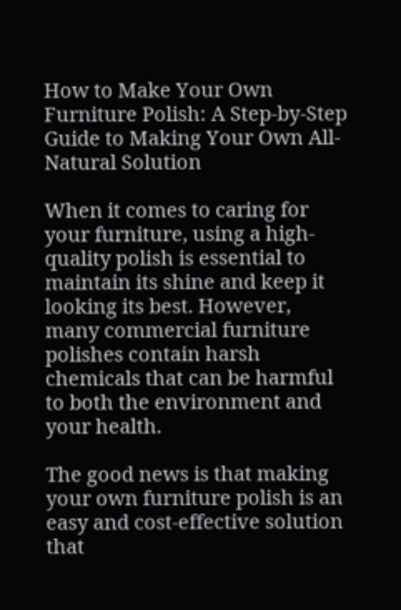How to Make Your Own Furniture Polish: A Step-by-Step Guide to Making Your Own All-Natural Solution

When it comes to caring for your furniture, using a high-quality polish is essential to maintain its shine and keep it looking its best. However, many commercial furniture polishes contain harsh chemicals that can be harmful to both the environment and your health.

The good news is that making your own furniture polish is an easy and cost-effective solution that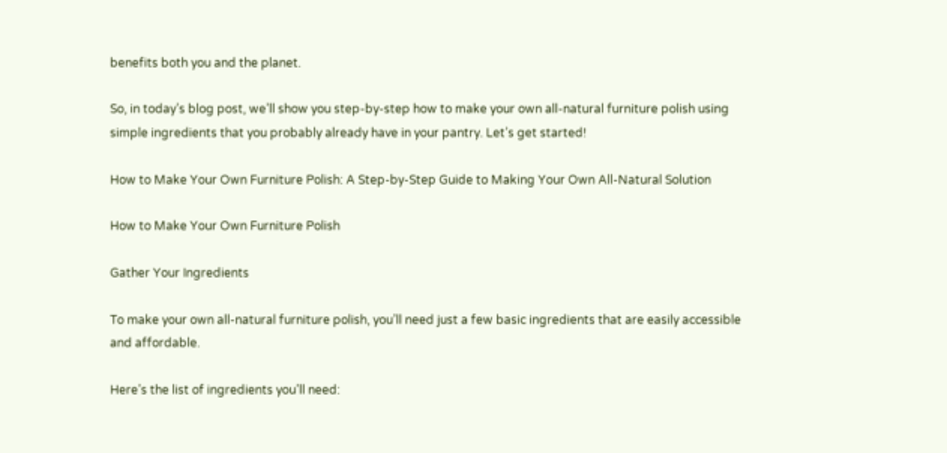benefits both you and the planet.

So, in today’s blog post, we’ll show you step-by-step how to make your own all-natural furniture polish using simple ingredients that you probably already have in your pantry. Let’s get started!

How to Make Your Own Furniture Polish: A Step-by-Step Guide to Making Your Own All-Natural Solution

How to Make Your Own Furniture Polish

Gather Your Ingredients

To make your own all-natural furniture polish, you’ll need just a few basic ingredients that are easily accessible and affordable.

Here’s the list of ingredients you’ll need: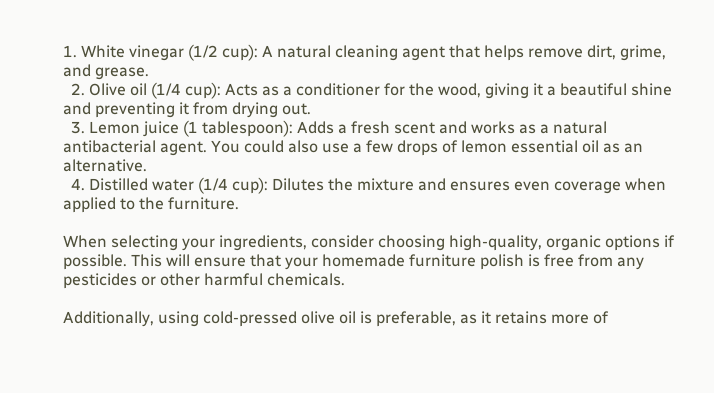1. White vinegar (1/2 cup): A natural cleaning agent that helps remove dirt, grime, and grease.
  2. Olive oil (1/4 cup): Acts as a conditioner for the wood, giving it a beautiful shine and preventing it from drying out.
  3. Lemon juice (1 tablespoon): Adds a fresh scent and works as a natural antibacterial agent. You could also use a few drops of lemon essential oil as an alternative.
  4. Distilled water (1/4 cup): Dilutes the mixture and ensures even coverage when applied to the furniture.

When selecting your ingredients, consider choosing high-quality, organic options if possible. This will ensure that your homemade furniture polish is free from any pesticides or other harmful chemicals.

Additionally, using cold-pressed olive oil is preferable, as it retains more of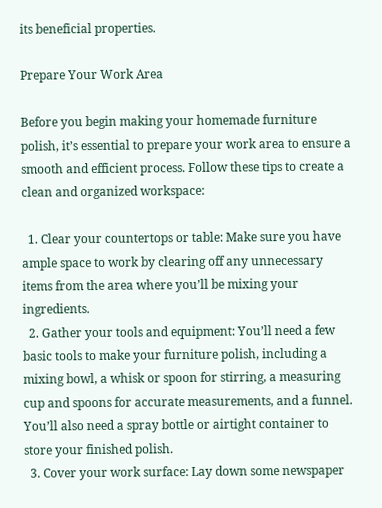its beneficial properties.

Prepare Your Work Area

Before you begin making your homemade furniture polish, it’s essential to prepare your work area to ensure a smooth and efficient process. Follow these tips to create a clean and organized workspace:

  1. Clear your countertops or table: Make sure you have ample space to work by clearing off any unnecessary items from the area where you’ll be mixing your ingredients.
  2. Gather your tools and equipment: You’ll need a few basic tools to make your furniture polish, including a mixing bowl, a whisk or spoon for stirring, a measuring cup and spoons for accurate measurements, and a funnel. You’ll also need a spray bottle or airtight container to store your finished polish.
  3. Cover your work surface: Lay down some newspaper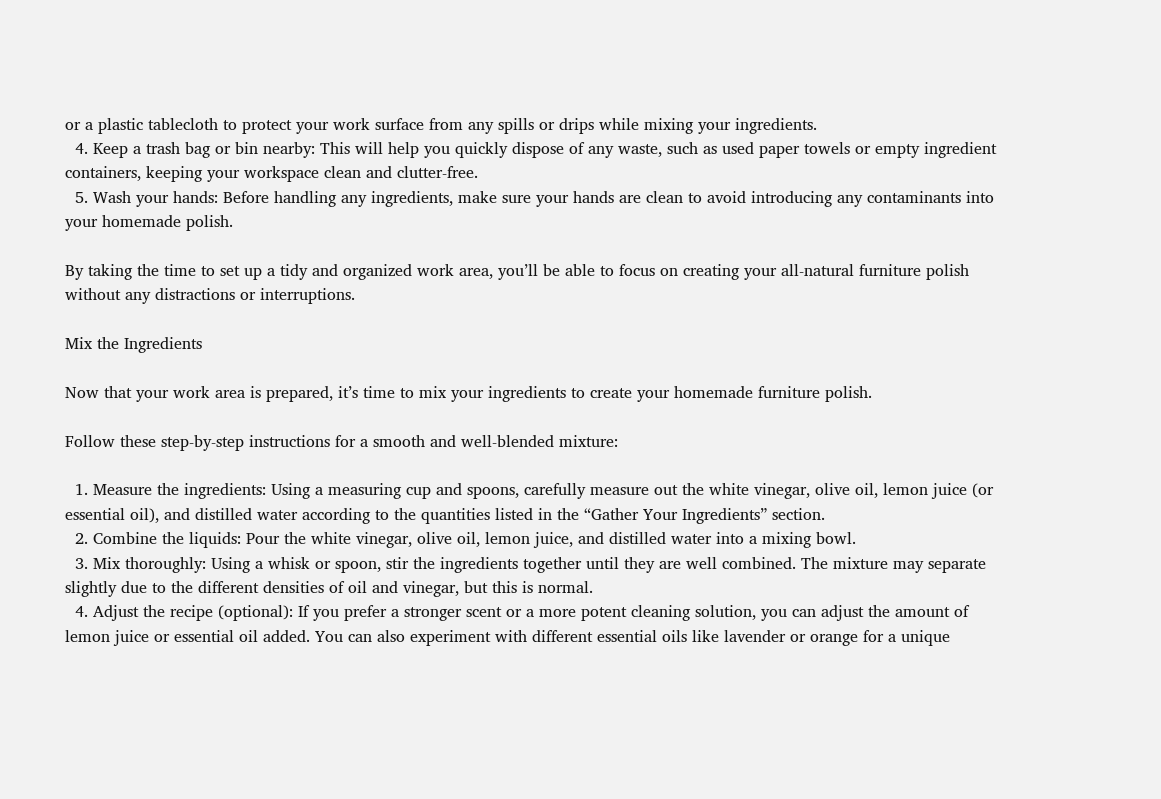or a plastic tablecloth to protect your work surface from any spills or drips while mixing your ingredients.
  4. Keep a trash bag or bin nearby: This will help you quickly dispose of any waste, such as used paper towels or empty ingredient containers, keeping your workspace clean and clutter-free.
  5. Wash your hands: Before handling any ingredients, make sure your hands are clean to avoid introducing any contaminants into your homemade polish.

By taking the time to set up a tidy and organized work area, you’ll be able to focus on creating your all-natural furniture polish without any distractions or interruptions.

Mix the Ingredients

Now that your work area is prepared, it’s time to mix your ingredients to create your homemade furniture polish.

Follow these step-by-step instructions for a smooth and well-blended mixture:

  1. Measure the ingredients: Using a measuring cup and spoons, carefully measure out the white vinegar, olive oil, lemon juice (or essential oil), and distilled water according to the quantities listed in the “Gather Your Ingredients” section.
  2. Combine the liquids: Pour the white vinegar, olive oil, lemon juice, and distilled water into a mixing bowl.
  3. Mix thoroughly: Using a whisk or spoon, stir the ingredients together until they are well combined. The mixture may separate slightly due to the different densities of oil and vinegar, but this is normal.
  4. Adjust the recipe (optional): If you prefer a stronger scent or a more potent cleaning solution, you can adjust the amount of lemon juice or essential oil added. You can also experiment with different essential oils like lavender or orange for a unique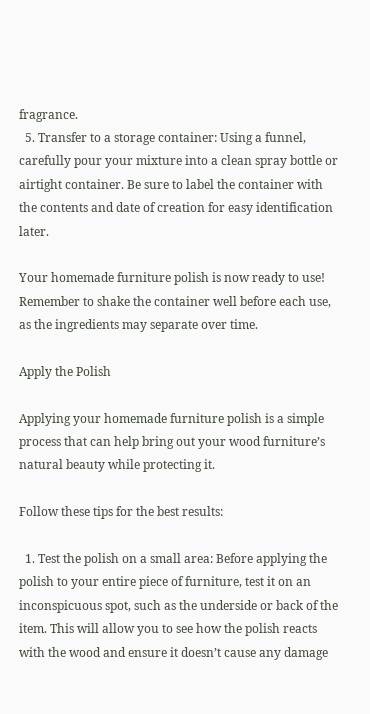fragrance.
  5. Transfer to a storage container: Using a funnel, carefully pour your mixture into a clean spray bottle or airtight container. Be sure to label the container with the contents and date of creation for easy identification later.

Your homemade furniture polish is now ready to use! Remember to shake the container well before each use, as the ingredients may separate over time.

Apply the Polish

Applying your homemade furniture polish is a simple process that can help bring out your wood furniture’s natural beauty while protecting it.

Follow these tips for the best results:

  1. Test the polish on a small area: Before applying the polish to your entire piece of furniture, test it on an inconspicuous spot, such as the underside or back of the item. This will allow you to see how the polish reacts with the wood and ensure it doesn’t cause any damage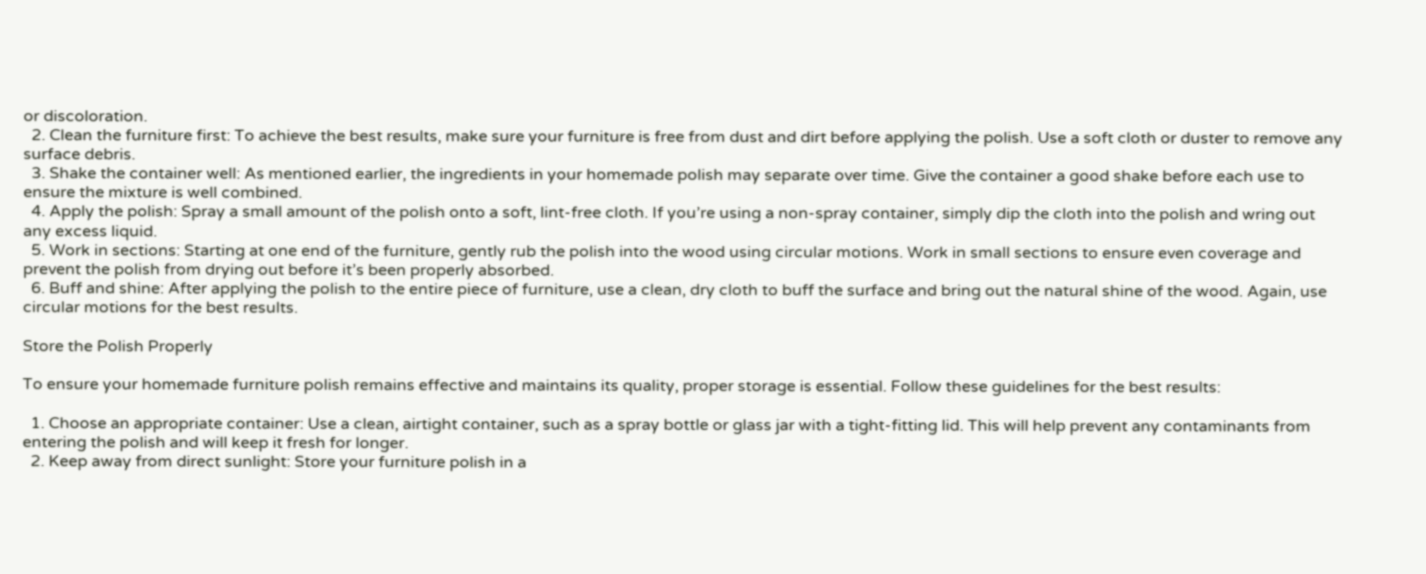or discoloration.
  2. Clean the furniture first: To achieve the best results, make sure your furniture is free from dust and dirt before applying the polish. Use a soft cloth or duster to remove any surface debris.
  3. Shake the container well: As mentioned earlier, the ingredients in your homemade polish may separate over time. Give the container a good shake before each use to ensure the mixture is well combined.
  4. Apply the polish: Spray a small amount of the polish onto a soft, lint-free cloth. If you’re using a non-spray container, simply dip the cloth into the polish and wring out any excess liquid.
  5. Work in sections: Starting at one end of the furniture, gently rub the polish into the wood using circular motions. Work in small sections to ensure even coverage and prevent the polish from drying out before it’s been properly absorbed.
  6. Buff and shine: After applying the polish to the entire piece of furniture, use a clean, dry cloth to buff the surface and bring out the natural shine of the wood. Again, use circular motions for the best results.

Store the Polish Properly

To ensure your homemade furniture polish remains effective and maintains its quality, proper storage is essential. Follow these guidelines for the best results:

  1. Choose an appropriate container: Use a clean, airtight container, such as a spray bottle or glass jar with a tight-fitting lid. This will help prevent any contaminants from entering the polish and will keep it fresh for longer.
  2. Keep away from direct sunlight: Store your furniture polish in a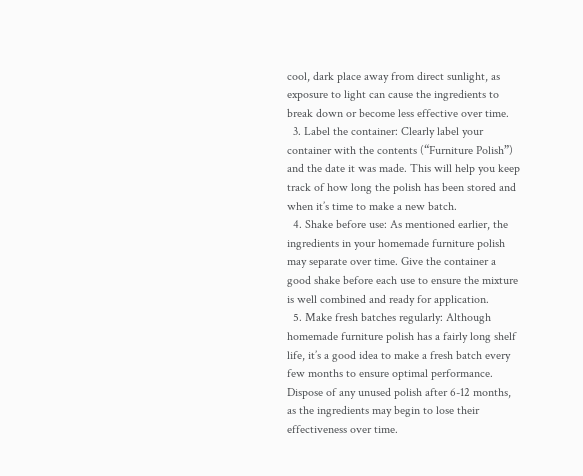cool, dark place away from direct sunlight, as exposure to light can cause the ingredients to break down or become less effective over time.
  3. Label the container: Clearly label your container with the contents (“Furniture Polish”) and the date it was made. This will help you keep track of how long the polish has been stored and when it’s time to make a new batch.
  4. Shake before use: As mentioned earlier, the ingredients in your homemade furniture polish may separate over time. Give the container a good shake before each use to ensure the mixture is well combined and ready for application.
  5. Make fresh batches regularly: Although homemade furniture polish has a fairly long shelf life, it’s a good idea to make a fresh batch every few months to ensure optimal performance. Dispose of any unused polish after 6-12 months, as the ingredients may begin to lose their effectiveness over time.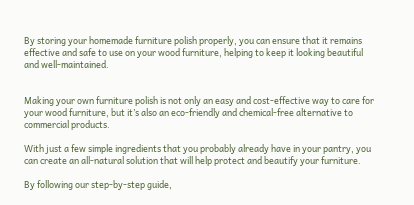By storing your homemade furniture polish properly, you can ensure that it remains effective and safe to use on your wood furniture, helping to keep it looking beautiful and well-maintained.


Making your own furniture polish is not only an easy and cost-effective way to care for your wood furniture, but it’s also an eco-friendly and chemical-free alternative to commercial products.

With just a few simple ingredients that you probably already have in your pantry, you can create an all-natural solution that will help protect and beautify your furniture.

By following our step-by-step guide,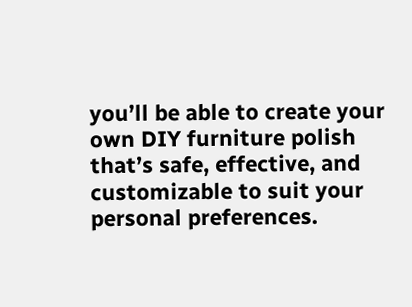you’ll be able to create your own DIY furniture polish that’s safe, effective, and customizable to suit your personal preferences.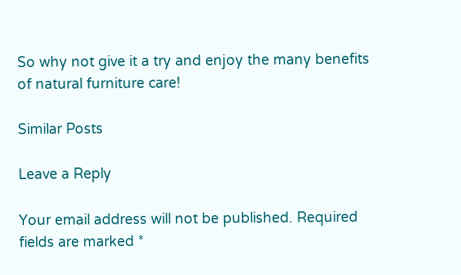So why not give it a try and enjoy the many benefits of natural furniture care!

Similar Posts

Leave a Reply

Your email address will not be published. Required fields are marked *